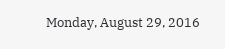Monday, August 29, 2016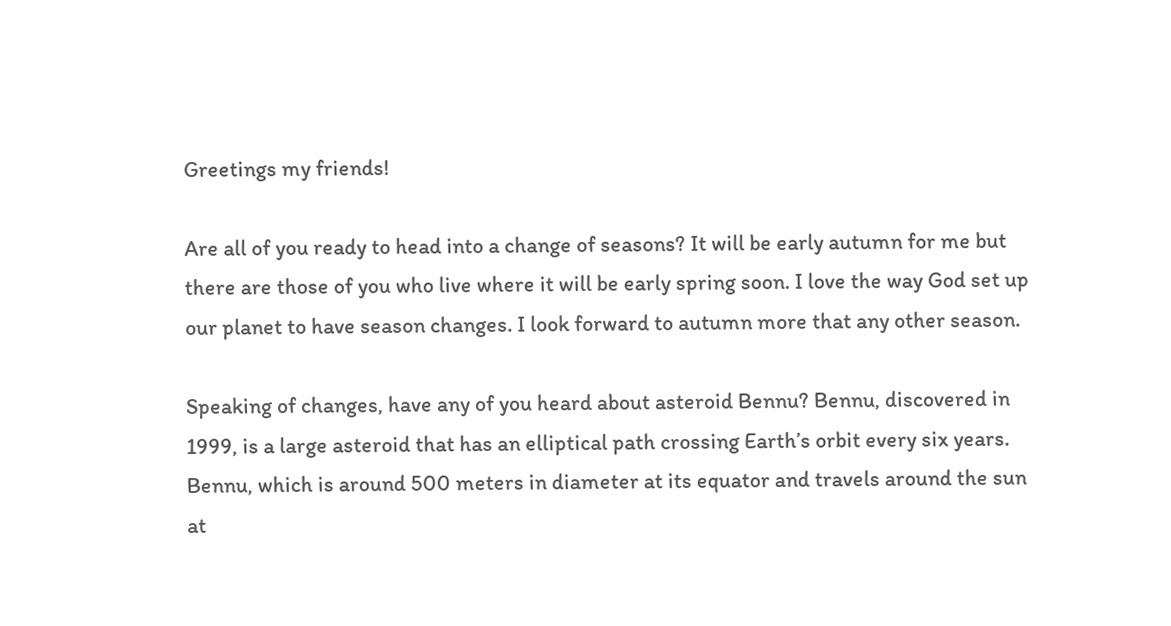Greetings my friends!

Are all of you ready to head into a change of seasons? It will be early autumn for me but there are those of you who live where it will be early spring soon. I love the way God set up our planet to have season changes. I look forward to autumn more that any other season.

Speaking of changes, have any of you heard about asteroid Bennu? Bennu, discovered in 1999, is a large asteroid that has an elliptical path crossing Earth’s orbit every six years. Bennu, which is around 500 meters in diameter at its equator and travels around the sun at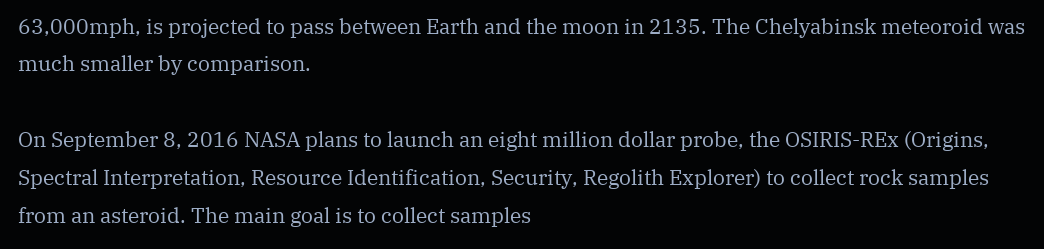63,000mph, is projected to pass between Earth and the moon in 2135. The Chelyabinsk meteoroid was much smaller by comparison.

On September 8, 2016 NASA plans to launch an eight million dollar probe, the OSIRIS-REx (Origins, Spectral Interpretation, Resource Identification, Security, Regolith Explorer) to collect rock samples from an asteroid. The main goal is to collect samples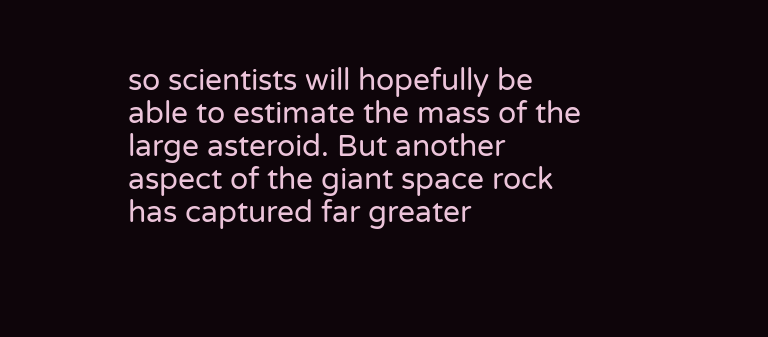so scientists will hopefully be able to estimate the mass of the large asteroid. But another aspect of the giant space rock has captured far greater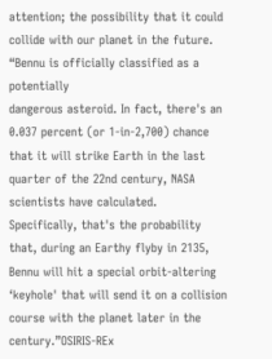attention; the possibility that it could collide with our planet in the future. “Bennu is officially classified as a potentially
dangerous asteroid. In fact, there's an 0.037 percent (or 1-in-2,700) chance that it will strike Earth in the last quarter of the 22nd century, NASA scientists have calculated. Specifically, that's the probability that, during an Earthy flyby in 2135, Bennu will hit a special orbit-altering ‘keyhole' that will send it on a collision course with the planet later in the century.”OSIRIS-REx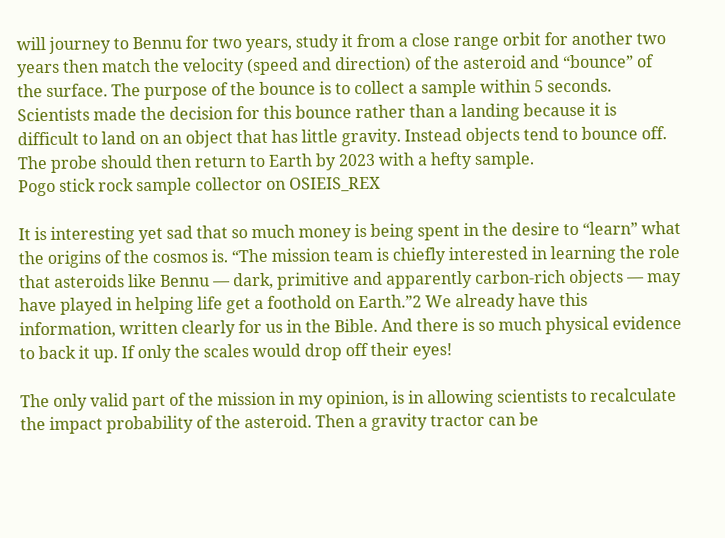will journey to Bennu for two years, study it from a close range orbit for another two years then match the velocity (speed and direction) of the asteroid and “bounce” of the surface. The purpose of the bounce is to collect a sample within 5 seconds. Scientists made the decision for this bounce rather than a landing because it is difficult to land on an object that has little gravity. Instead objects tend to bounce off. The probe should then return to Earth by 2023 with a hefty sample.
Pogo stick rock sample collector on OSIEIS_REX

It is interesting yet sad that so much money is being spent in the desire to “learn” what the origins of the cosmos is. “The mission team is chiefly interested in learning the role that asteroids like Bennu — dark, primitive and apparently carbon-rich objects — may have played in helping life get a foothold on Earth.”2 We already have this information, written clearly for us in the Bible. And there is so much physical evidence to back it up. If only the scales would drop off their eyes!

The only valid part of the mission in my opinion, is in allowing scientists to recalculate the impact probability of the asteroid. Then a gravity tractor can be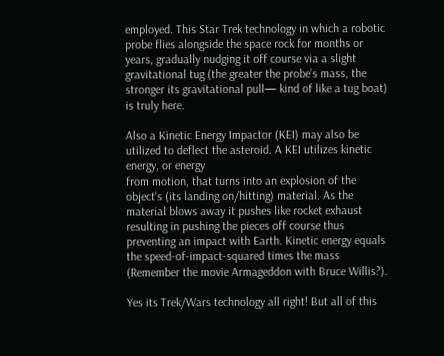employed. This Star Trek technology in which a robotic probe flies alongside the space rock for months or years, gradually nudging it off course via a slight gravitational tug (the greater the probe’s mass, the stronger its gravitational pull— kind of like a tug boat) is truly here.

Also a Kinetic Energy Impactor (KEI) may also be utilized to deflect the asteroid. A KEI utilizes kinetic energy, or energy
from motion, that turns into an explosion of the object's (its landing on/hitting) material. As the material blows away it pushes like rocket exhaust resulting in pushing the pieces off course thus preventing an impact with Earth. Kinetic energy equals the speed-of-impact-squared times the mass (Remember the movie Armageddon with Bruce Willis?).

Yes its Trek/Wars technology all right! But all of this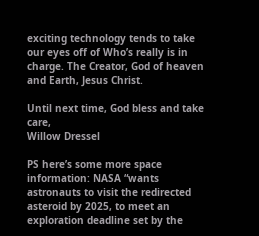exciting technology tends to take our eyes off of Who’s really is in charge. The Creator, God of heaven and Earth, Jesus Christ.

Until next time, God bless and take care,
Willow Dressel

PS here’s some more space information: NASA “wants astronauts to visit the redirected asteroid by 2025, to meet an exploration deadline set by the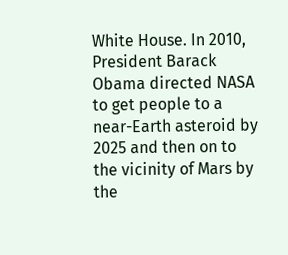White House. In 2010, President Barack Obama directed NASA to get people to a near-Earth asteroid by 2025 and then on to the vicinity of Mars by the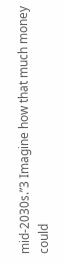mid-2030s.”3 Imagine how that much money could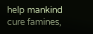help mankind cure famines,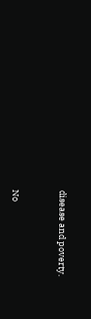disease and poverty.



No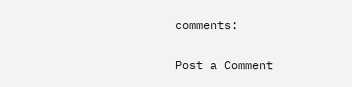comments:

Post a Comment